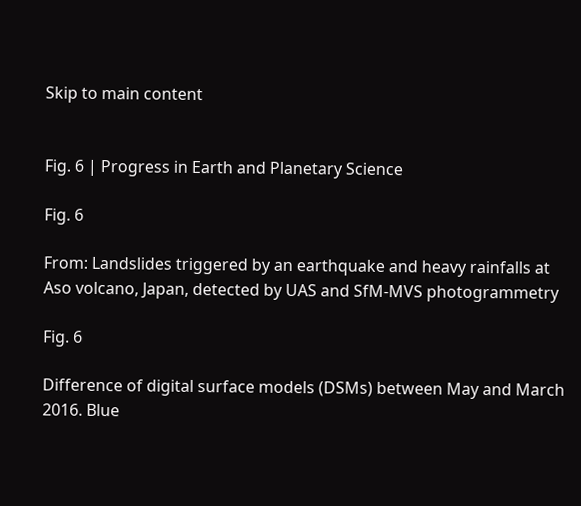Skip to main content


Fig. 6 | Progress in Earth and Planetary Science

Fig. 6

From: Landslides triggered by an earthquake and heavy rainfalls at Aso volcano, Japan, detected by UAS and SfM-MVS photogrammetry

Fig. 6

Difference of digital surface models (DSMs) between May and March 2016. Blue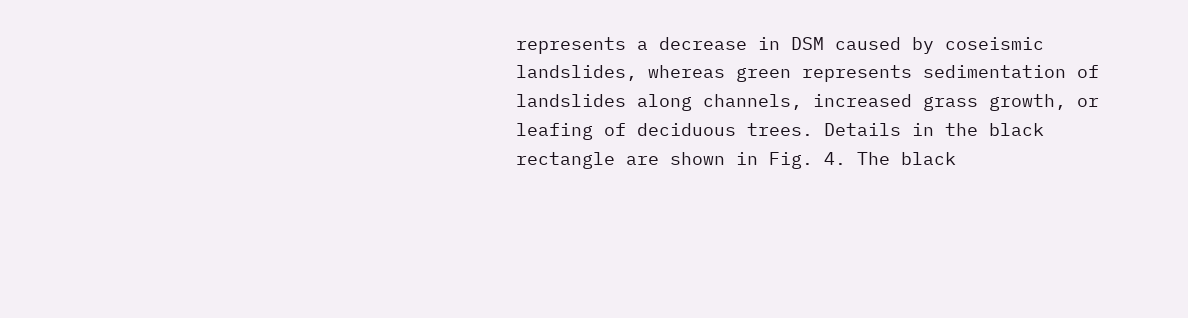represents a decrease in DSM caused by coseismic landslides, whereas green represents sedimentation of landslides along channels, increased grass growth, or leafing of deciduous trees. Details in the black rectangle are shown in Fig. 4. The black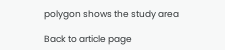polygon shows the study area

Back to article page